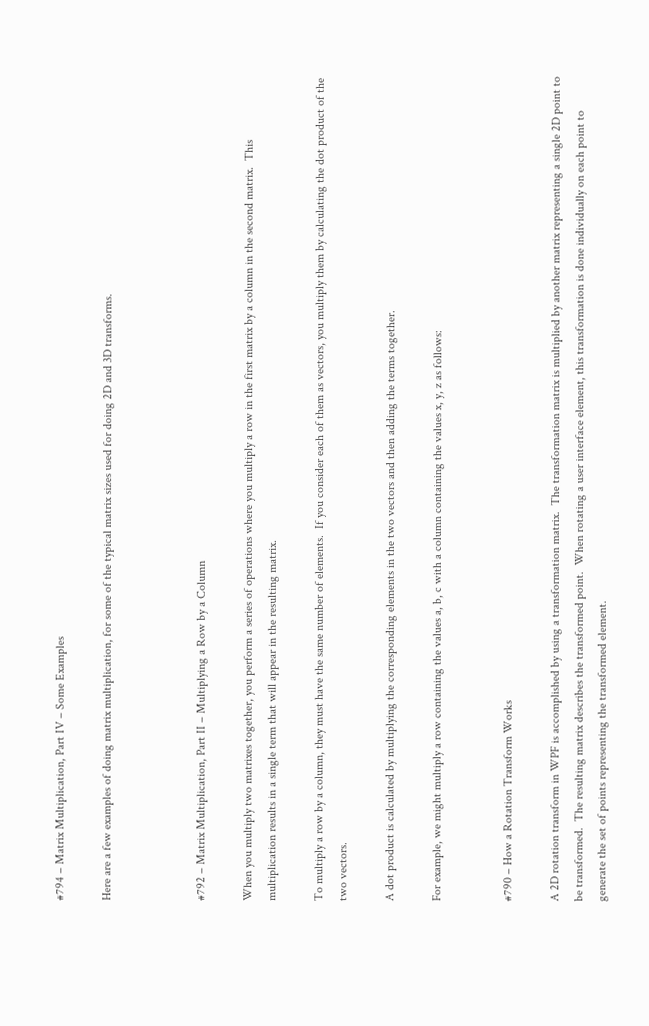#794 – Matrix Multiplication, Part IV – Some Examples

Here are a few examples of doing matrix multiplication, for some of the typical matrix sizes used for doing 2D and 3D transforms.



#792 – Matrix Multiplication, Part II – Multiplying a Row by a Column

When you multiply two matrixes together, you perform a series of operations where you multiply a row in the first matrix by a column in the second matrix.  This multiplication results in a single term that will appear in the resulting matrix.

To multiply a row by a column, they must have the same number of elements.  If you consider each of them as vectors, you multiply them by calculating the dot product of the two vectors.

A dot product is calculated by multiplying the corresponding elements in the two vectors and then adding the terms together.

For example, we might multiply a row containing the values a, b, c with a column containing the values x, y, z as follows:


#790 – How a Rotation Transform Works

A 2D rotation transform in WPF is accomplished by using a transformation matrix.  The transformation matrix is multiplied by another matrix representing a single 2D point to be transformed.  The resulting matrix describes the transformed point.  When rotating a user interface element, this transformation is done individually on each point to generate the set of points representing the transformed element.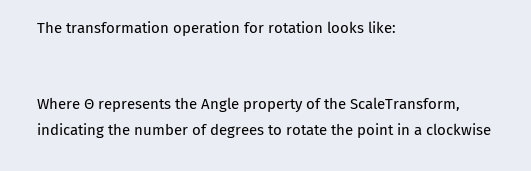The transformation operation for rotation looks like:


Where ϴ represents the Angle property of the ScaleTransform, indicating the number of degrees to rotate the point in a clockwise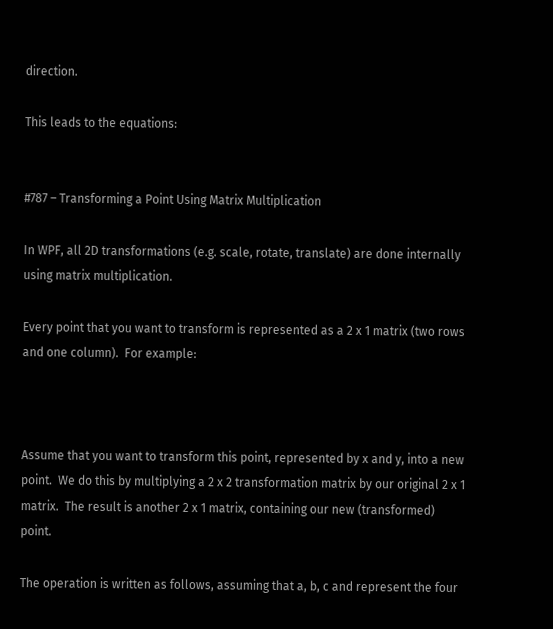direction.

This leads to the equations:


#787 – Transforming a Point Using Matrix Multiplication

In WPF, all 2D transformations (e.g. scale, rotate, translate) are done internally using matrix multiplication.

Every point that you want to transform is represented as a 2 x 1 matrix (two rows and one column).  For example:



Assume that you want to transform this point, represented by x and y, into a new point.  We do this by multiplying a 2 x 2 transformation matrix by our original 2 x 1 matrix.  The result is another 2 x 1 matrix, containing our new (transformed) point.

The operation is written as follows, assuming that a, b, c and represent the four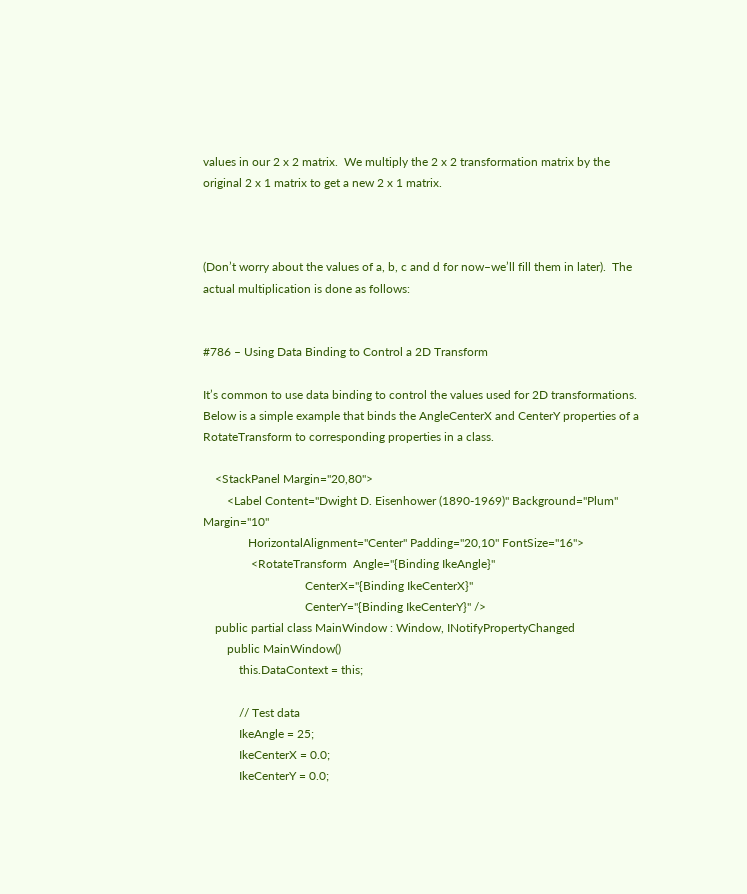values in our 2 x 2 matrix.  We multiply the 2 x 2 transformation matrix by the original 2 x 1 matrix to get a new 2 x 1 matrix.



(Don’t worry about the values of a, b, c and d for now–we’ll fill them in later).  The actual multiplication is done as follows:


#786 – Using Data Binding to Control a 2D Transform

It’s common to use data binding to control the values used for 2D transformations.  Below is a simple example that binds the AngleCenterX and CenterY properties of a RotateTransform to corresponding properties in a class.

    <StackPanel Margin="20,80">
        <Label Content="Dwight D. Eisenhower (1890-1969)" Background="Plum" Margin="10"
               HorizontalAlignment="Center" Padding="20,10" FontSize="16">
                <RotateTransform  Angle="{Binding IkeAngle}"
                                  CenterX="{Binding IkeCenterX}"
                                  CenterY="{Binding IkeCenterY}" />
    public partial class MainWindow : Window, INotifyPropertyChanged
        public MainWindow()
            this.DataContext = this;

            // Test data
            IkeAngle = 25;
            IkeCenterX = 0.0;
            IkeCenterY = 0.0;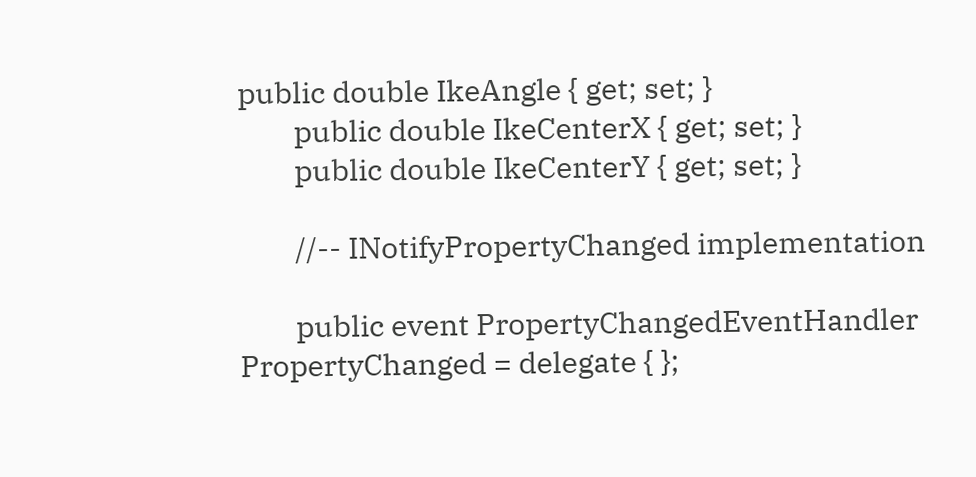public double IkeAngle { get; set; }
        public double IkeCenterX { get; set; }
        public double IkeCenterY { get; set; }

        //-- INotifyPropertyChanged implementation

        public event PropertyChangedEventHandler PropertyChanged = delegate { };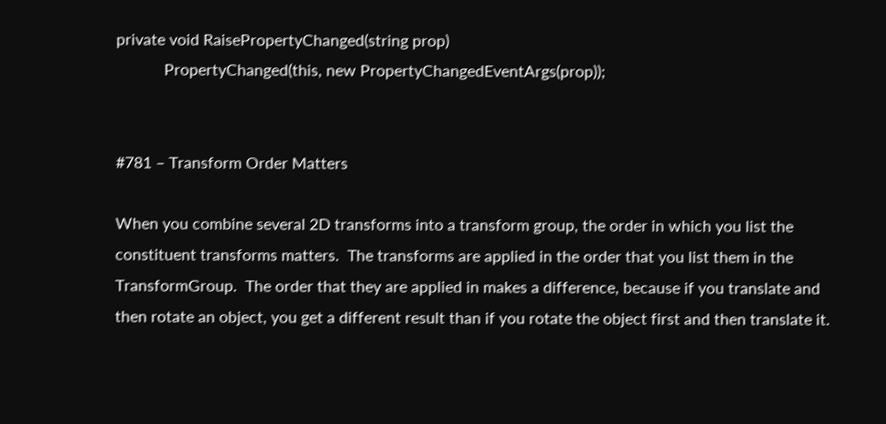private void RaisePropertyChanged(string prop)
            PropertyChanged(this, new PropertyChangedEventArgs(prop));


#781 – Transform Order Matters

When you combine several 2D transforms into a transform group, the order in which you list the constituent transforms matters.  The transforms are applied in the order that you list them in the TransformGroup.  The order that they are applied in makes a difference, because if you translate and then rotate an object, you get a different result than if you rotate the object first and then translate it.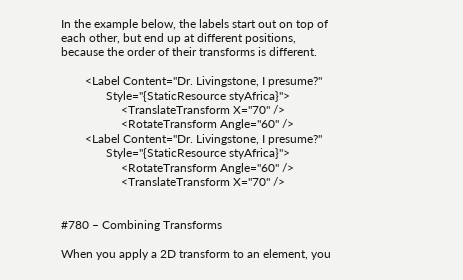In the example below, the labels start out on top of each other, but end up at different positions, because the order of their transforms is different.

        <Label Content="Dr. Livingstone, I presume?"
               Style="{StaticResource styAfrica}">
                    <TranslateTransform X="70" />
                    <RotateTransform Angle="60" />
        <Label Content="Dr. Livingstone, I presume?"
               Style="{StaticResource styAfrica}">
                    <RotateTransform Angle="60" />
                    <TranslateTransform X="70" />


#780 – Combining Transforms

When you apply a 2D transform to an element, you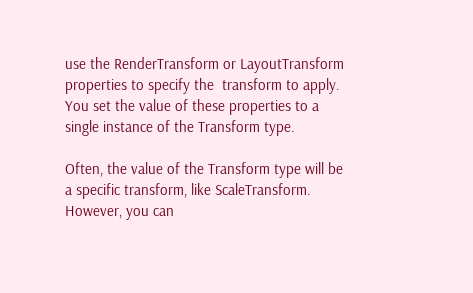use the RenderTransform or LayoutTransform properties to specify the  transform to apply.  You set the value of these properties to a single instance of the Transform type.

Often, the value of the Transform type will be a specific transform, like ScaleTransform.  However, you can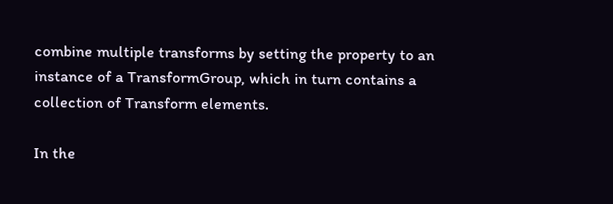combine multiple transforms by setting the property to an instance of a TransformGroup, which in turn contains a collection of Transform elements.

In the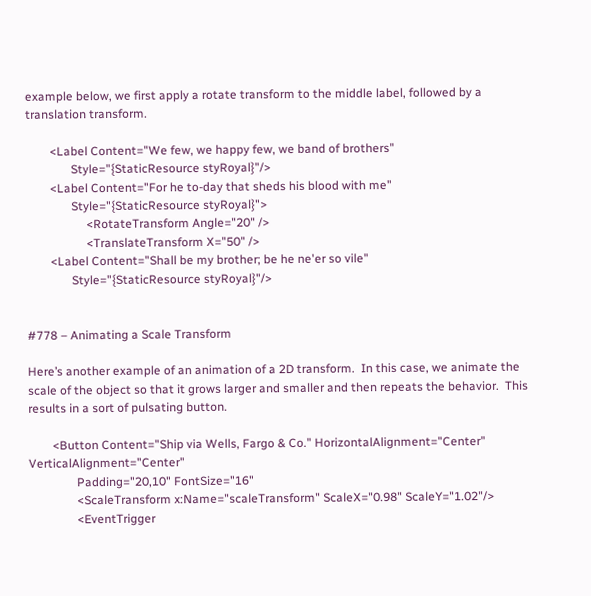example below, we first apply a rotate transform to the middle label, followed by a translation transform.

        <Label Content="We few, we happy few, we band of brothers"
               Style="{StaticResource styRoyal}"/>
        <Label Content="For he to-day that sheds his blood with me"
               Style="{StaticResource styRoyal}">
                    <RotateTransform Angle="20" />
                    <TranslateTransform X="50" />
        <Label Content="Shall be my brother; be he ne'er so vile"
               Style="{StaticResource styRoyal}"/>


#778 – Animating a Scale Transform

Here’s another example of an animation of a 2D transform.  In this case, we animate the scale of the object so that it grows larger and smaller and then repeats the behavior.  This results in a sort of pulsating button.

        <Button Content="Ship via Wells, Fargo & Co." HorizontalAlignment="Center" VerticalAlignment="Center"
                Padding="20,10" FontSize="16"
                <ScaleTransform x:Name="scaleTransform" ScaleX="0.98" ScaleY="1.02"/>
                <EventTrigger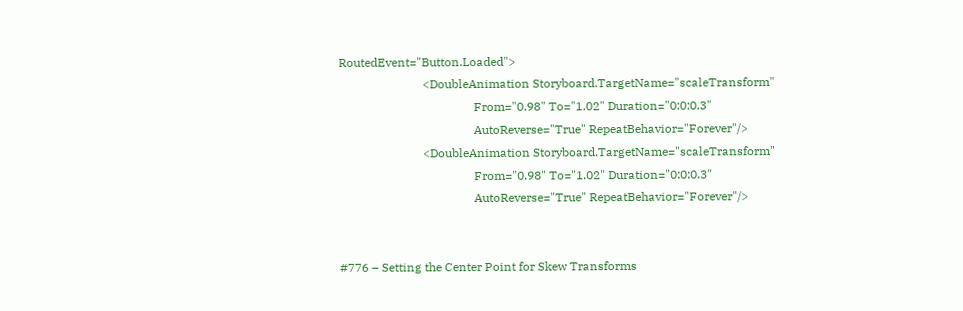RoutedEvent="Button.Loaded">
                            <DoubleAnimation Storyboard.TargetName="scaleTransform"
                                             From="0.98" To="1.02" Duration="0:0:0.3"
                                             AutoReverse="True" RepeatBehavior="Forever"/>
                            <DoubleAnimation Storyboard.TargetName="scaleTransform"
                                             From="0.98" To="1.02" Duration="0:0:0.3"
                                             AutoReverse="True" RepeatBehavior="Forever"/>


#776 – Setting the Center Point for Skew Transforms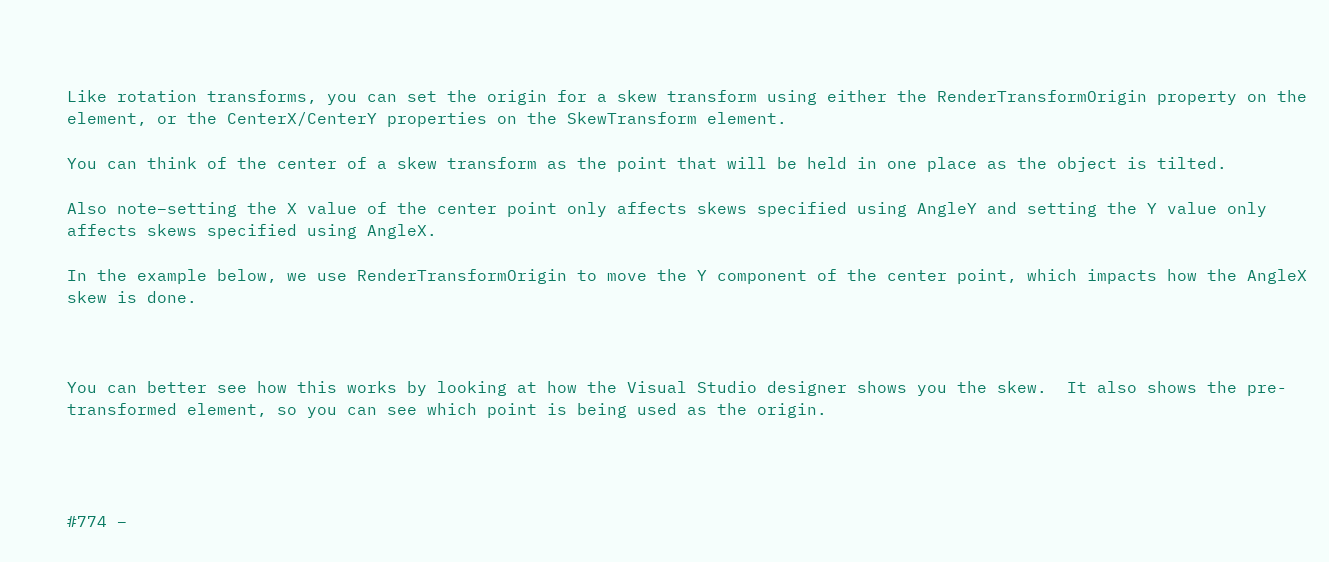Like rotation transforms, you can set the origin for a skew transform using either the RenderTransformOrigin property on the element, or the CenterX/CenterY properties on the SkewTransform element.

You can think of the center of a skew transform as the point that will be held in one place as the object is tilted.

Also note–setting the X value of the center point only affects skews specified using AngleY and setting the Y value only affects skews specified using AngleX.

In the example below, we use RenderTransformOrigin to move the Y component of the center point, which impacts how the AngleX skew is done.



You can better see how this works by looking at how the Visual Studio designer shows you the skew.  It also shows the pre-transformed element, so you can see which point is being used as the origin.




#774 –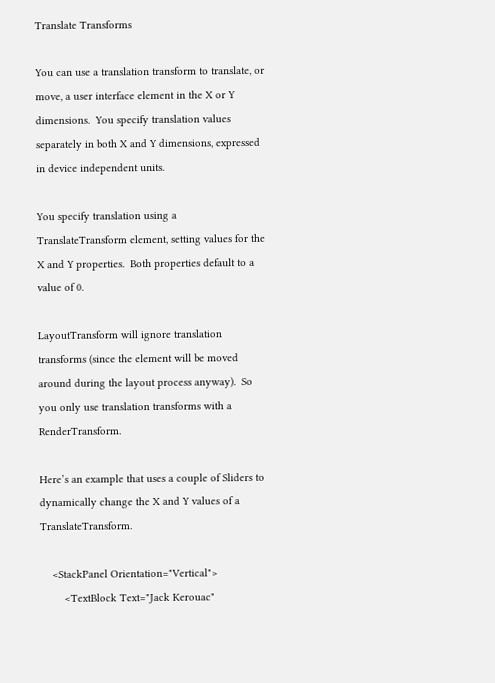Translate Transforms

You can use a translation transform to translate, or move, a user interface element in the X or Y dimensions.  You specify translation values separately in both X and Y dimensions, expressed in device independent units.

You specify translation using a TranslateTransform element, setting values for the X and Y properties.  Both properties default to a value of 0.

LayoutTransform will ignore translation transforms (since the element will be moved around during the layout process anyway).  So you only use translation transforms with a RenderTransform.

Here’s an example that uses a couple of Sliders to dynamically change the X and Y values of a TranslateTransform.

    <StackPanel Orientation="Vertical">
        <TextBlock Text="Jack Kerouac"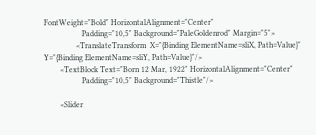FontWeight="Bold" HorizontalAlignment="Center"
                   Padding="10,5" Background="PaleGoldenrod" Margin="5">
                <TranslateTransform  X="{Binding ElementName=sliX, Path=Value}" Y="{Binding ElementName=sliY, Path=Value}"/>
        <TextBlock Text="Born 12 Mar, 1922" HorizontalAlignment="Center"
                   Padding="10,5" Background="Thistle"/>

        <Slider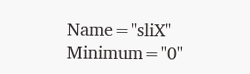Name="sliX" Minimum="0"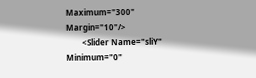Maximum="300" Margin="10"/>
        <Slider Name="sliY" Minimum="0"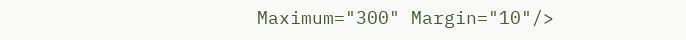Maximum="300" Margin="10"/>